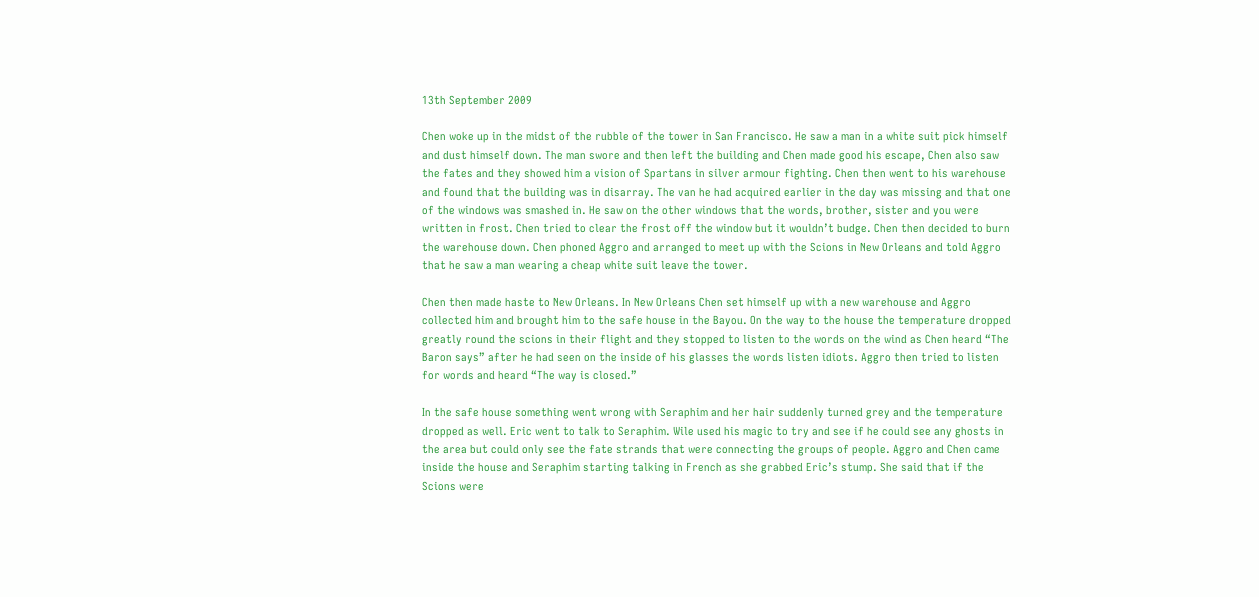13th September 2009

Chen woke up in the midst of the rubble of the tower in San Francisco. He saw a man in a white suit pick himself and dust himself down. The man swore and then left the building and Chen made good his escape, Chen also saw the fates and they showed him a vision of Spartans in silver armour fighting. Chen then went to his warehouse and found that the building was in disarray. The van he had acquired earlier in the day was missing and that one of the windows was smashed in. He saw on the other windows that the words, brother, sister and you were written in frost. Chen tried to clear the frost off the window but it wouldn’t budge. Chen then decided to burn the warehouse down. Chen phoned Aggro and arranged to meet up with the Scions in New Orleans and told Aggro that he saw a man wearing a cheap white suit leave the tower.

Chen then made haste to New Orleans. In New Orleans Chen set himself up with a new warehouse and Aggro collected him and brought him to the safe house in the Bayou. On the way to the house the temperature dropped greatly round the scions in their flight and they stopped to listen to the words on the wind as Chen heard “The Baron says” after he had seen on the inside of his glasses the words listen idiots. Aggro then tried to listen for words and heard “The way is closed.”

In the safe house something went wrong with Seraphim and her hair suddenly turned grey and the temperature dropped as well. Eric went to talk to Seraphim. Wile used his magic to try and see if he could see any ghosts in the area but could only see the fate strands that were connecting the groups of people. Aggro and Chen came inside the house and Seraphim starting talking in French as she grabbed Eric’s stump. She said that if the Scions were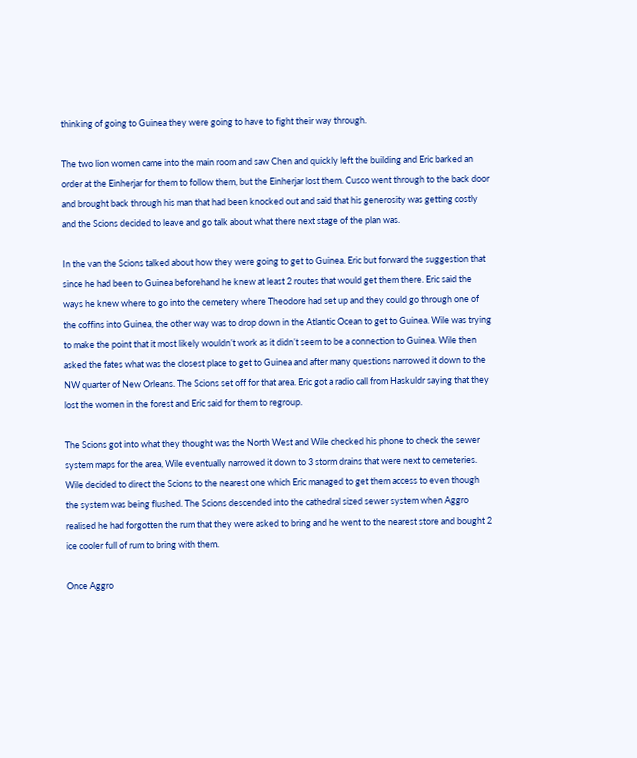thinking of going to Guinea they were going to have to fight their way through.

The two lion women came into the main room and saw Chen and quickly left the building and Eric barked an order at the Einherjar for them to follow them, but the Einherjar lost them. Cusco went through to the back door and brought back through his man that had been knocked out and said that his generosity was getting costly and the Scions decided to leave and go talk about what there next stage of the plan was.

In the van the Scions talked about how they were going to get to Guinea. Eric but forward the suggestion that since he had been to Guinea beforehand he knew at least 2 routes that would get them there. Eric said the ways he knew where to go into the cemetery where Theodore had set up and they could go through one of the coffins into Guinea, the other way was to drop down in the Atlantic Ocean to get to Guinea. Wile was trying to make the point that it most likely wouldn’t work as it didn’t seem to be a connection to Guinea. Wile then asked the fates what was the closest place to get to Guinea and after many questions narrowed it down to the NW quarter of New Orleans. The Scions set off for that area. Eric got a radio call from Haskuldr saying that they lost the women in the forest and Eric said for them to regroup.

The Scions got into what they thought was the North West and Wile checked his phone to check the sewer system maps for the area, Wile eventually narrowed it down to 3 storm drains that were next to cemeteries. Wile decided to direct the Scions to the nearest one which Eric managed to get them access to even though the system was being flushed. The Scions descended into the cathedral sized sewer system when Aggro realised he had forgotten the rum that they were asked to bring and he went to the nearest store and bought 2 ice cooler full of rum to bring with them.

Once Aggro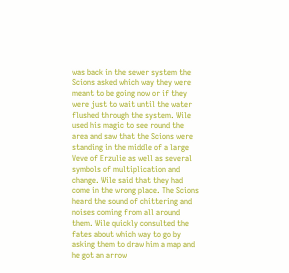was back in the sewer system the Scions asked which way they were meant to be going now or if they were just to wait until the water flushed through the system. Wile used his magic to see round the area and saw that the Scions were standing in the middle of a large Veve of Erzulie as well as several symbols of multiplication and change. Wile said that they had come in the wrong place. The Scions heard the sound of chittering and noises coming from all around them. Wile quickly consulted the fates about which way to go by asking them to draw him a map and he got an arrow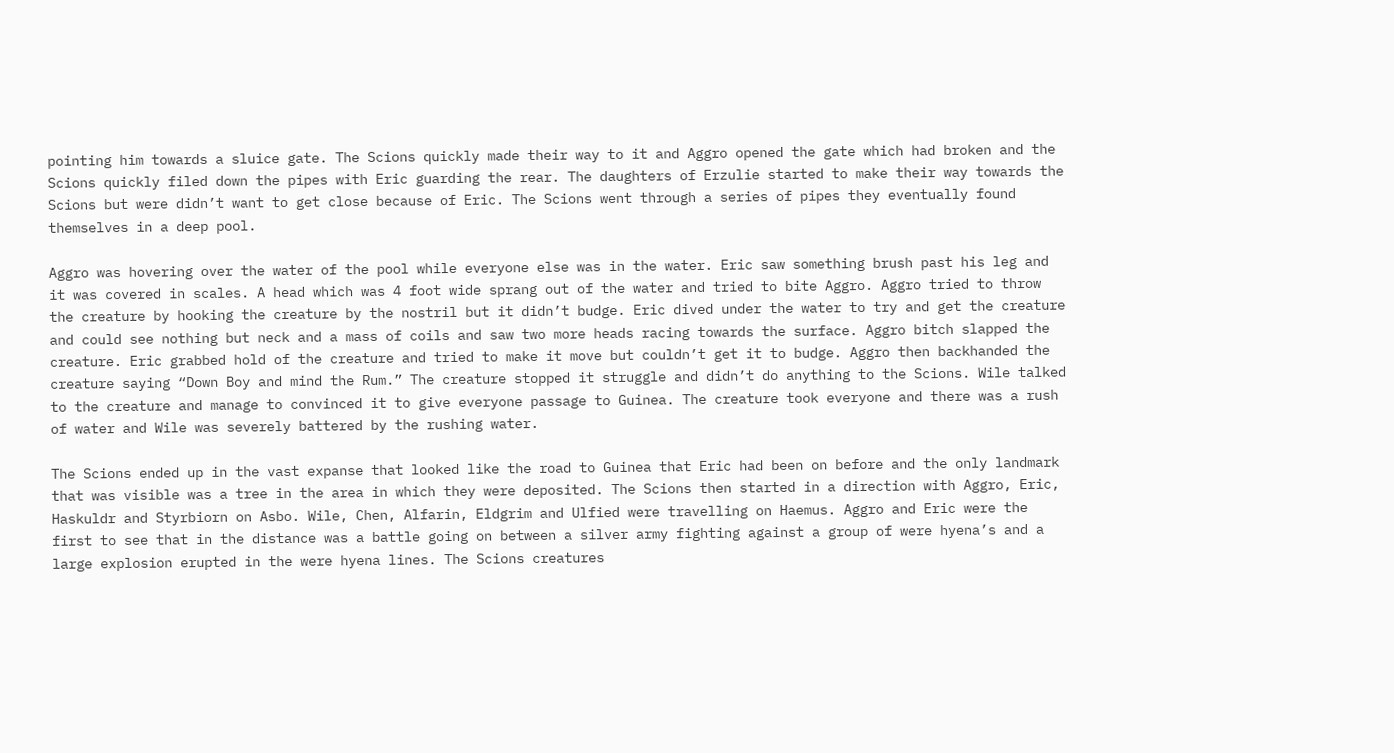pointing him towards a sluice gate. The Scions quickly made their way to it and Aggro opened the gate which had broken and the Scions quickly filed down the pipes with Eric guarding the rear. The daughters of Erzulie started to make their way towards the Scions but were didn’t want to get close because of Eric. The Scions went through a series of pipes they eventually found themselves in a deep pool.

Aggro was hovering over the water of the pool while everyone else was in the water. Eric saw something brush past his leg and it was covered in scales. A head which was 4 foot wide sprang out of the water and tried to bite Aggro. Aggro tried to throw the creature by hooking the creature by the nostril but it didn’t budge. Eric dived under the water to try and get the creature and could see nothing but neck and a mass of coils and saw two more heads racing towards the surface. Aggro bitch slapped the creature. Eric grabbed hold of the creature and tried to make it move but couldn’t get it to budge. Aggro then backhanded the creature saying “Down Boy and mind the Rum.” The creature stopped it struggle and didn’t do anything to the Scions. Wile talked to the creature and manage to convinced it to give everyone passage to Guinea. The creature took everyone and there was a rush of water and Wile was severely battered by the rushing water.

The Scions ended up in the vast expanse that looked like the road to Guinea that Eric had been on before and the only landmark that was visible was a tree in the area in which they were deposited. The Scions then started in a direction with Aggro, Eric, Haskuldr and Styrbiorn on Asbo. Wile, Chen, Alfarin, Eldgrim and Ulfied were travelling on Haemus. Aggro and Eric were the first to see that in the distance was a battle going on between a silver army fighting against a group of were hyena’s and a large explosion erupted in the were hyena lines. The Scions creatures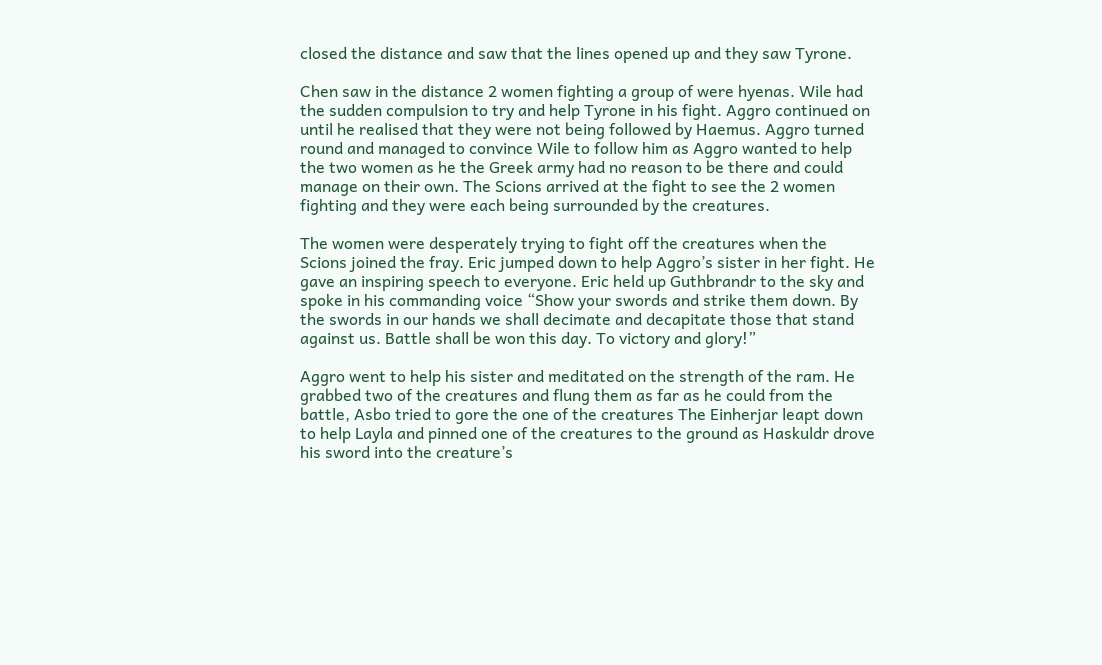closed the distance and saw that the lines opened up and they saw Tyrone.

Chen saw in the distance 2 women fighting a group of were hyenas. Wile had the sudden compulsion to try and help Tyrone in his fight. Aggro continued on until he realised that they were not being followed by Haemus. Aggro turned round and managed to convince Wile to follow him as Aggro wanted to help the two women as he the Greek army had no reason to be there and could manage on their own. The Scions arrived at the fight to see the 2 women fighting and they were each being surrounded by the creatures.

The women were desperately trying to fight off the creatures when the Scions joined the fray. Eric jumped down to help Aggro’s sister in her fight. He gave an inspiring speech to everyone. Eric held up Guthbrandr to the sky and spoke in his commanding voice “Show your swords and strike them down. By the swords in our hands we shall decimate and decapitate those that stand against us. Battle shall be won this day. To victory and glory!”

Aggro went to help his sister and meditated on the strength of the ram. He grabbed two of the creatures and flung them as far as he could from the battle, Asbo tried to gore the one of the creatures The Einherjar leapt down to help Layla and pinned one of the creatures to the ground as Haskuldr drove his sword into the creature’s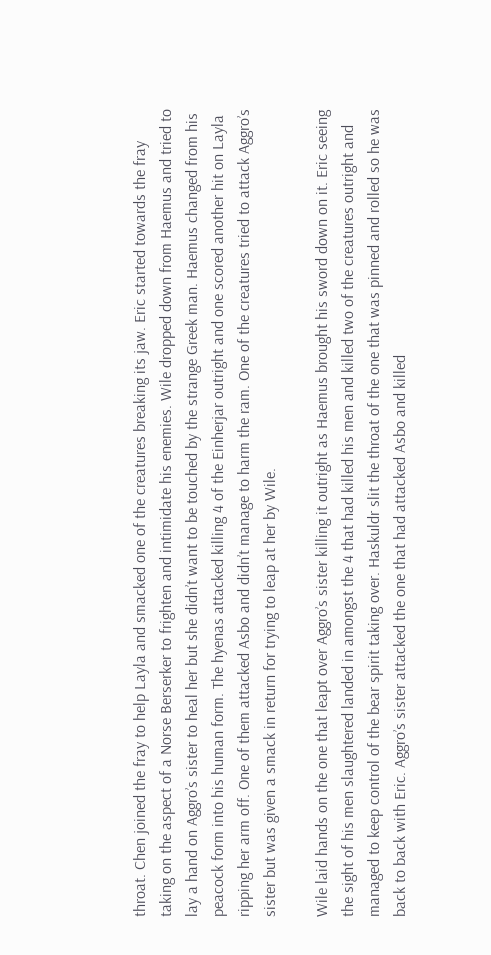throat. Chen joined the fray to help Layla and smacked one of the creatures breaking its jaw. Eric started towards the fray taking on the aspect of a Norse Berserker to frighten and intimidate his enemies. Wile dropped down from Haemus and tried to lay a hand on Aggro’s sister to heal her but she didn’t want to be touched by the strange Greek man. Haemus changed from his peacock form into his human form. The hyenas attacked killing 4 of the Einherjar outright and one scored another hit on Layla ripping her arm off. One of them attacked Asbo and didn’t manage to harm the ram. One of the creatures tried to attack Aggro’s sister but was given a smack in return for trying to leap at her by Wile.

Wile laid hands on the one that leapt over Aggro’s sister killing it outright as Haemus brought his sword down on it. Eric seeing the sight of his men slaughtered landed in amongst the 4 that had killed his men and killed two of the creatures outright and managed to keep control of the bear spirit taking over. Haskuldr slit the throat of the one that was pinned and rolled so he was back to back with Eric. Aggro’s sister attacked the one that had attacked Asbo and killed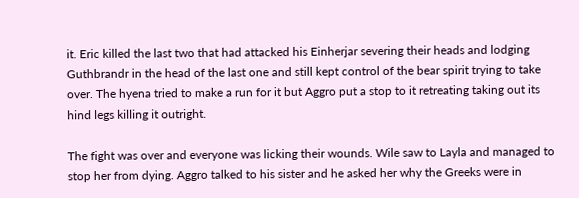it. Eric killed the last two that had attacked his Einherjar severing their heads and lodging Guthbrandr in the head of the last one and still kept control of the bear spirit trying to take over. The hyena tried to make a run for it but Aggro put a stop to it retreating taking out its hind legs killing it outright.

The fight was over and everyone was licking their wounds. Wile saw to Layla and managed to stop her from dying. Aggro talked to his sister and he asked her why the Greeks were in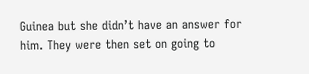Guinea but she didn’t have an answer for him. They were then set on going to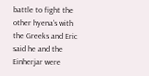battle to fight the other hyena’s with the Greeks and Eric said he and the Einherjar were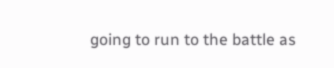going to run to the battle as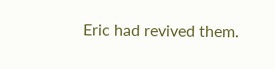Eric had revived them.